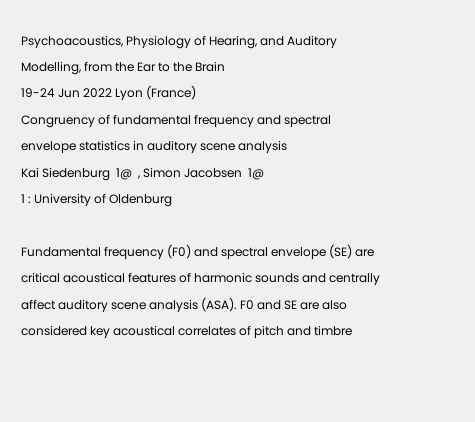Psychoacoustics, Physiology of Hearing, and Auditory Modelling, from the Ear to the Brain
19-24 Jun 2022 Lyon (France)
Congruency of fundamental frequency and spectral envelope statistics in auditory scene analysis
Kai Siedenburg  1@  , Simon Jacobsen  1@
1 : University of Oldenburg

Fundamental frequency (F0) and spectral envelope (SE) are critical acoustical features of harmonic sounds and centrally affect auditory scene analysis (ASA). F0 and SE are also considered key acoustical correlates of pitch and timbre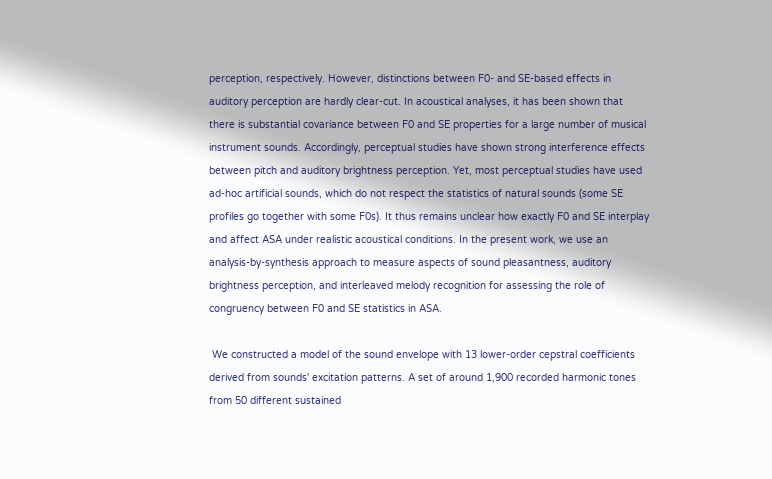perception, respectively. However, distinctions between F0- and SE-based effects in auditory perception are hardly clear-cut. In acoustical analyses, it has been shown that there is substantial covariance between F0 and SE properties for a large number of musical instrument sounds. Accordingly, perceptual studies have shown strong interference effects between pitch and auditory brightness perception. Yet, most perceptual studies have used ad-hoc artificial sounds, which do not respect the statistics of natural sounds (some SE profiles go together with some F0s). It thus remains unclear how exactly F0 and SE interplay and affect ASA under realistic acoustical conditions. In the present work, we use an analysis-by-synthesis approach to measure aspects of sound pleasantness, auditory brightness perception, and interleaved melody recognition for assessing the role of congruency between F0 and SE statistics in ASA.

 We constructed a model of the sound envelope with 13 lower-order cepstral coefficients derived from sounds' excitation patterns. A set of around 1,900 recorded harmonic tones from 50 different sustained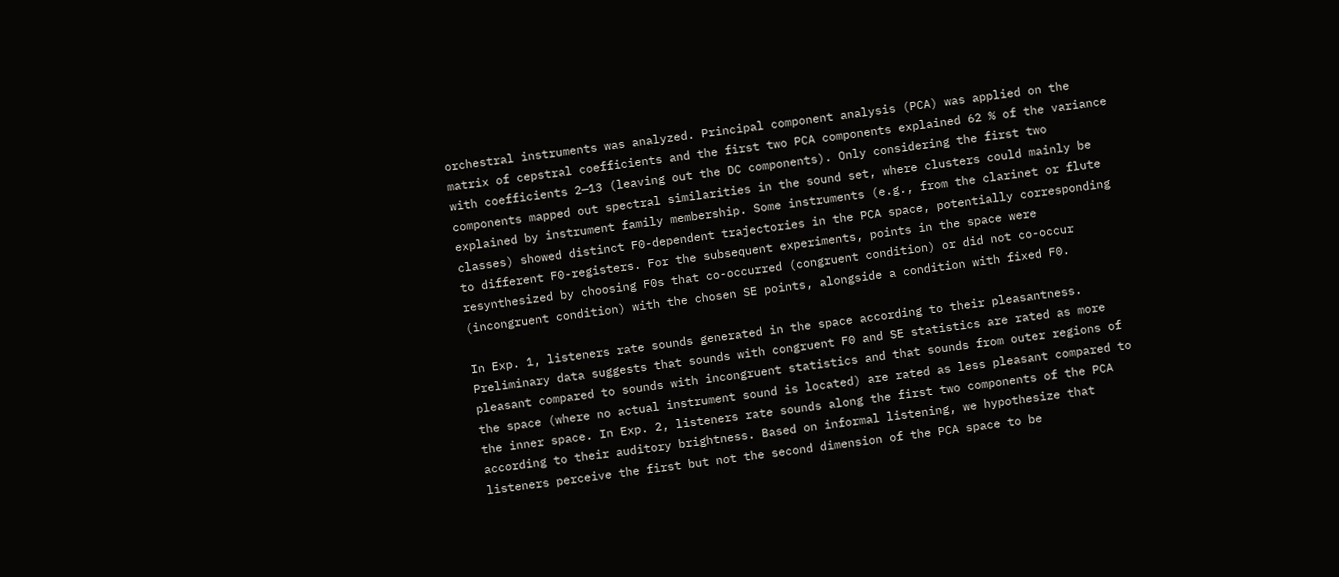orchestral instruments was analyzed. Principal component analysis (PCA) was applied on the matrix of cepstral coefficients and the first two PCA components explained 62 % of the variance with coefficients 2—13 (leaving out the DC components). Only considering the first two components mapped out spectral similarities in the sound set, where clusters could mainly be explained by instrument family membership. Some instruments (e.g., from the clarinet or flute classes) showed distinct F0-dependent trajectories in the PCA space, potentially corresponding to different F0-registers. For the subsequent experiments, points in the space were resynthesized by choosing F0s that co-occurred (congruent condition) or did not co-occur (incongruent condition) with the chosen SE points, alongside a condition with fixed F0.

In Exp. 1, listeners rate sounds generated in the space according to their pleasantness. Preliminary data suggests that sounds with congruent F0 and SE statistics are rated as more pleasant compared to sounds with incongruent statistics and that sounds from outer regions of the space (where no actual instrument sound is located) are rated as less pleasant compared to the inner space. In Exp. 2, listeners rate sounds along the first two components of the PCA according to their auditory brightness. Based on informal listening, we hypothesize that listeners perceive the first but not the second dimension of the PCA space to be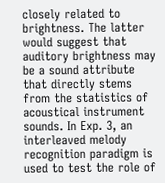closely related to brightness. The latter would suggest that auditory brightness may be a sound attribute that directly stems from the statistics of acoustical instrument sounds. In Exp. 3, an interleaved melody recognition paradigm is used to test the role of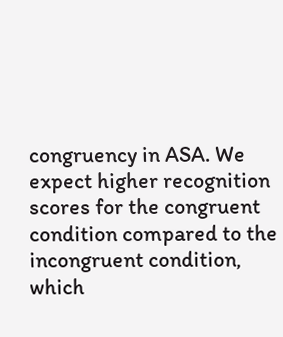congruency in ASA. We expect higher recognition scores for the congruent condition compared to the incongruent condition, which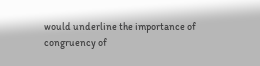would underline the importance of congruency of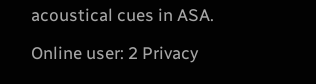acoustical cues in ASA.

Online user: 2 Privacy